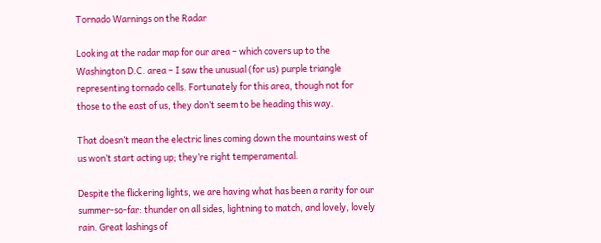Tornado Warnings on the Radar

Looking at the radar map for our area – which covers up to the Washington D.C. area – I saw the unusual (for us) purple triangle representing tornado cells. Fortunately for this area, though not for those to the east of us, they don’t seem to be heading this way.

That doesn’t mean the electric lines coming down the mountains west of us won’t start acting up; they’re right temperamental.

Despite the flickering lights, we are having what has been a rarity for our summer-so-far: thunder on all sides, lightning to match, and lovely, lovely rain. Great lashings of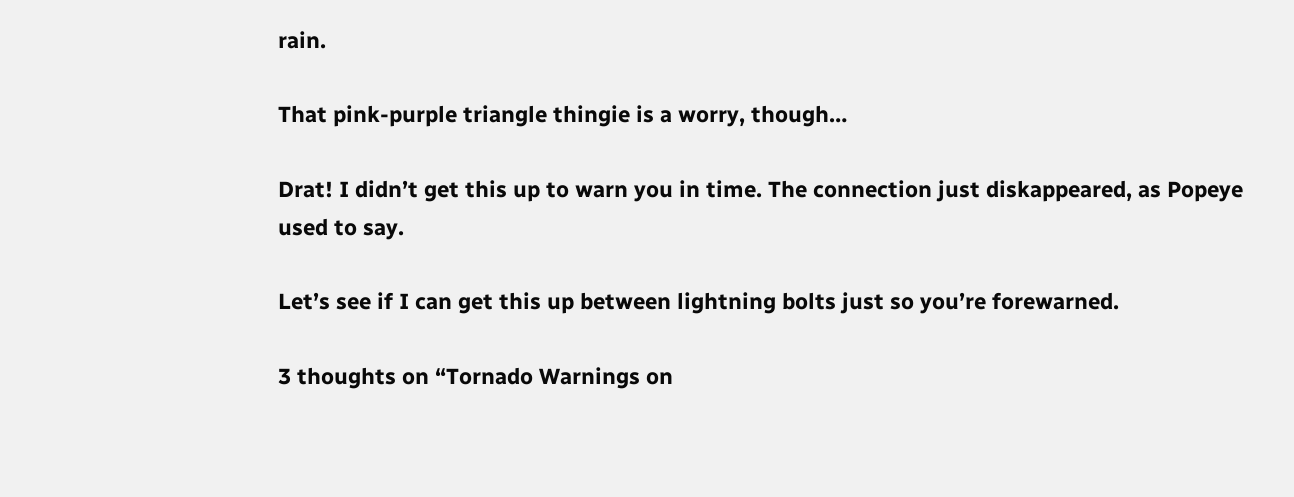rain.

That pink-purple triangle thingie is a worry, though…

Drat! I didn’t get this up to warn you in time. The connection just diskappeared, as Popeye used to say.

Let’s see if I can get this up between lightning bolts just so you’re forewarned.

3 thoughts on “Tornado Warnings on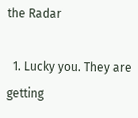the Radar

  1. Lucky you. They are getting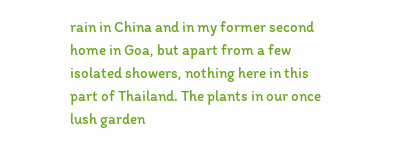rain in China and in my former second home in Goa, but apart from a few isolated showers, nothing here in this part of Thailand. The plants in our once lush garden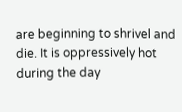are beginning to shrivel and die. It is oppressively hot during the day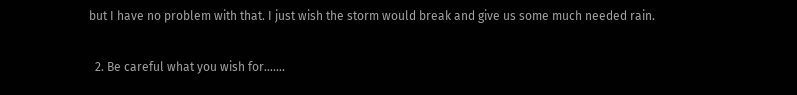but I have no problem with that. I just wish the storm would break and give us some much needed rain.

  2. Be careful what you wish for…….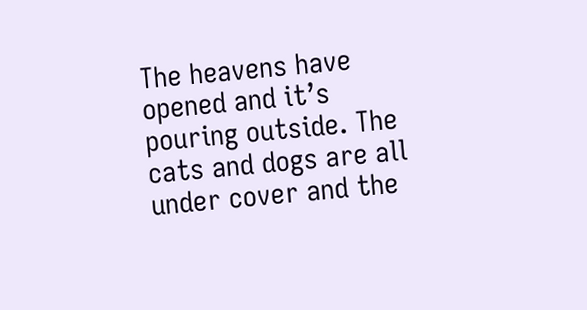The heavens have opened and it’s pouring outside. The cats and dogs are all under cover and the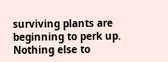surviving plants are beginning to perk up. Nothing else to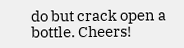do but crack open a bottle. Cheers!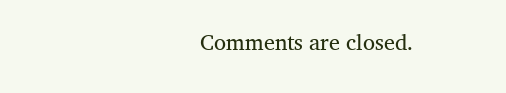Comments are closed.